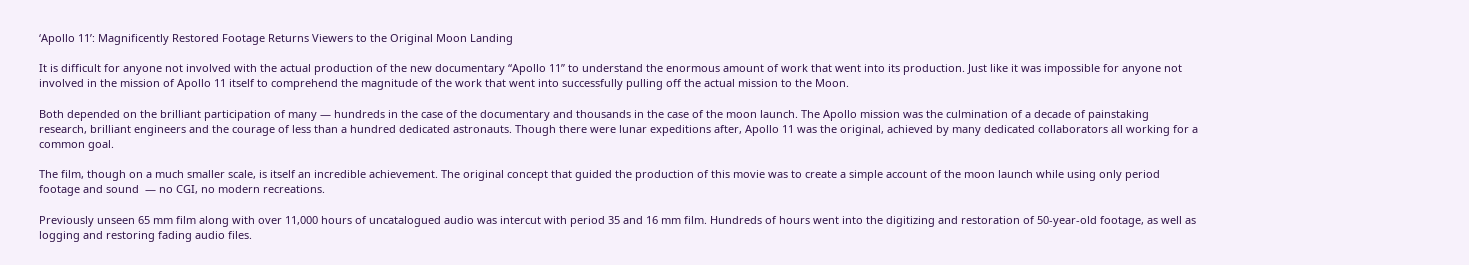‘Apollo 11’: Magnificently Restored Footage Returns Viewers to the Original Moon Landing

It is difficult for anyone not involved with the actual production of the new documentary “Apollo 11” to understand the enormous amount of work that went into its production. Just like it was impossible for anyone not involved in the mission of Apollo 11 itself to comprehend the magnitude of the work that went into successfully pulling off the actual mission to the Moon.

Both depended on the brilliant participation of many — hundreds in the case of the documentary and thousands in the case of the moon launch. The Apollo mission was the culmination of a decade of painstaking research, brilliant engineers and the courage of less than a hundred dedicated astronauts. Though there were lunar expeditions after, Apollo 11 was the original, achieved by many dedicated collaborators all working for a common goal.

The film, though on a much smaller scale, is itself an incredible achievement. The original concept that guided the production of this movie was to create a simple account of the moon launch while using only period footage and sound  — no CGI, no modern recreations.

Previously unseen 65 mm film along with over 11,000 hours of uncatalogued audio was intercut with period 35 and 16 mm film. Hundreds of hours went into the digitizing and restoration of 50-year-old footage, as well as logging and restoring fading audio files.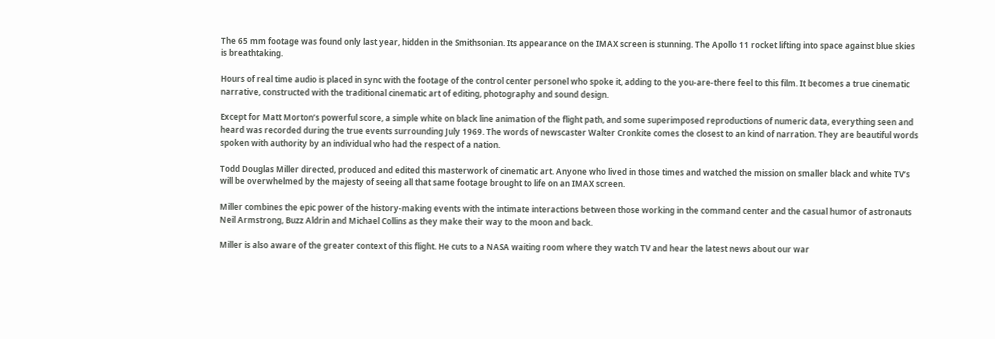The 65 mm footage was found only last year, hidden in the Smithsonian. Its appearance on the IMAX screen is stunning. The Apollo 11 rocket lifting into space against blue skies is breathtaking.

Hours of real time audio is placed in sync with the footage of the control center personel who spoke it, adding to the you-are-there feel to this film. It becomes a true cinematic narrative, constructed with the traditional cinematic art of editing, photography and sound design.

Except for Matt Morton’s powerful score, a simple white on black line animation of the flight path, and some superimposed reproductions of numeric data, everything seen and heard was recorded during the true events surrounding July 1969. The words of newscaster Walter Cronkite comes the closest to an kind of narration. They are beautiful words spoken with authority by an individual who had the respect of a nation.

Todd Douglas Miller directed, produced and edited this masterwork of cinematic art. Anyone who lived in those times and watched the mission on smaller black and white TV’s will be overwhelmed by the majesty of seeing all that same footage brought to life on an IMAX screen.

Miller combines the epic power of the history-making events with the intimate interactions between those working in the command center and the casual humor of astronauts Neil Armstrong, Buzz Aldrin and Michael Collins as they make their way to the moon and back.

Miller is also aware of the greater context of this flight. He cuts to a NASA waiting room where they watch TV and hear the latest news about our war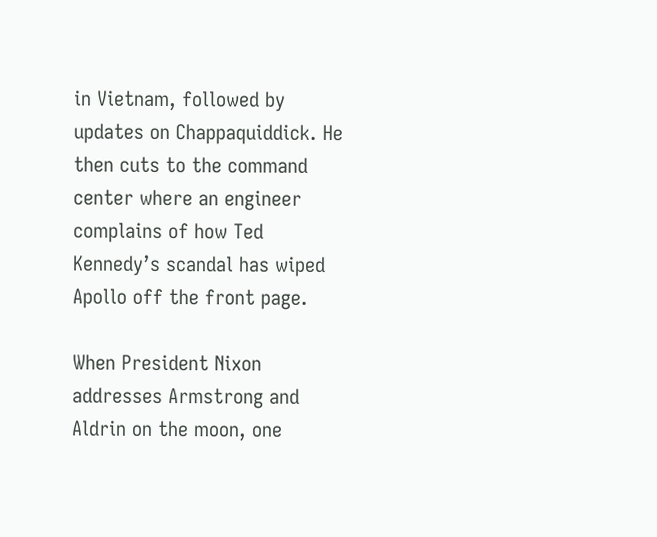in Vietnam, followed by updates on Chappaquiddick. He then cuts to the command center where an engineer complains of how Ted Kennedy’s scandal has wiped Apollo off the front page.

When President Nixon addresses Armstrong and Aldrin on the moon, one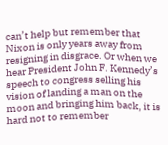can’t help but remember that Nixon is only years away from resigning in disgrace. Or when we hear President John F. Kennedy’s speech to congress selling his vision of landing a man on the moon and bringing him back, it is hard not to remember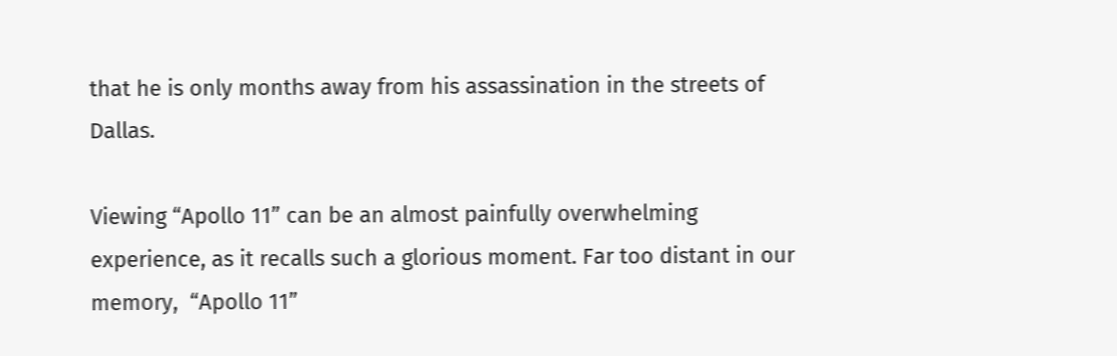that he is only months away from his assassination in the streets of Dallas.

Viewing “Apollo 11” can be an almost painfully overwhelming experience, as it recalls such a glorious moment. Far too distant in our memory,  “Apollo 11”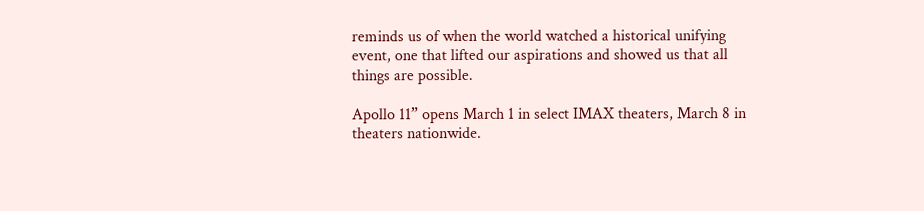reminds us of when the world watched a historical unifying event, one that lifted our aspirations and showed us that all things are possible.

Apollo 11” opens March 1 in select IMAX theaters, March 8 in theaters nationwide.